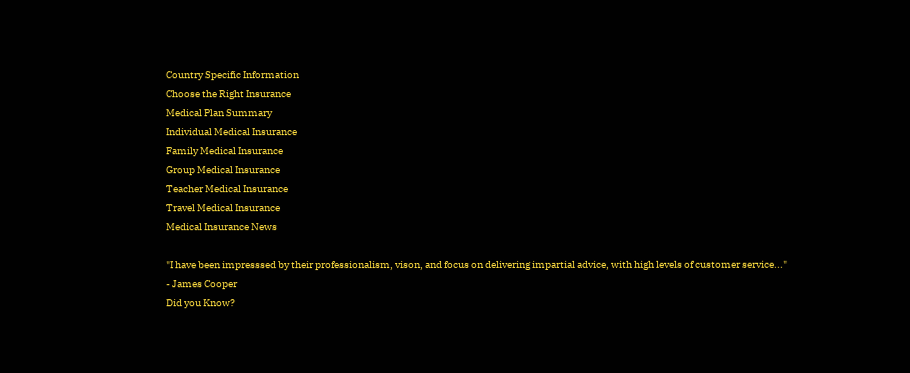Country Specific Information
Choose the Right Insurance
Medical Plan Summary
Individual Medical Insurance
Family Medical Insurance
Group Medical Insurance
Teacher Medical Insurance
Travel Medical Insurance
Medical Insurance News

"I have been impresssed by their professionalism, vison, and focus on delivering impartial advice, with high levels of customer service..."
- James Cooper
Did you Know?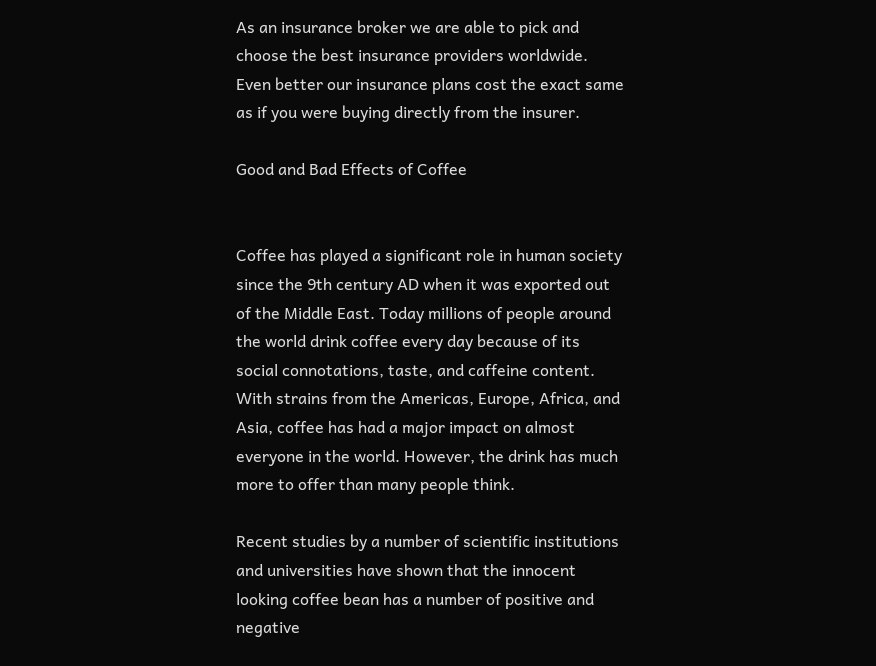As an insurance broker we are able to pick and choose the best insurance providers worldwide. Even better our insurance plans cost the exact same as if you were buying directly from the insurer.

Good and Bad Effects of Coffee


Coffee has played a significant role in human society since the 9th century AD when it was exported out of the Middle East. Today millions of people around the world drink coffee every day because of its social connotations, taste, and caffeine content. With strains from the Americas, Europe, Africa, and Asia, coffee has had a major impact on almost everyone in the world. However, the drink has much more to offer than many people think.

Recent studies by a number of scientific institutions and universities have shown that the innocent looking coffee bean has a number of positive and negative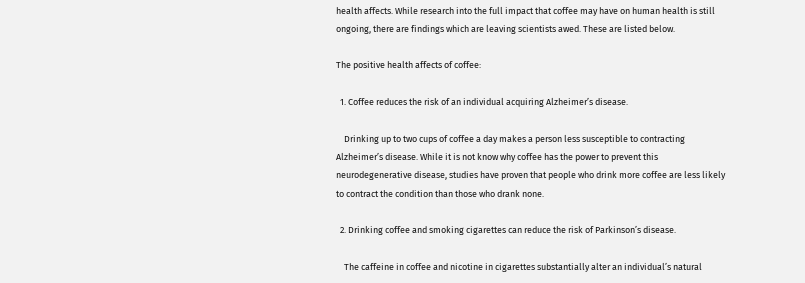health affects. While research into the full impact that coffee may have on human health is still ongoing, there are findings which are leaving scientists awed. These are listed below.

The positive health affects of coffee:

  1. Coffee reduces the risk of an individual acquiring Alzheimer’s disease.

    Drinking up to two cups of coffee a day makes a person less susceptible to contracting Alzheimer’s disease. While it is not know why coffee has the power to prevent this neurodegenerative disease, studies have proven that people who drink more coffee are less likely to contract the condition than those who drank none.

  2. Drinking coffee and smoking cigarettes can reduce the risk of Parkinson’s disease.

    The caffeine in coffee and nicotine in cigarettes substantially alter an individual’s natural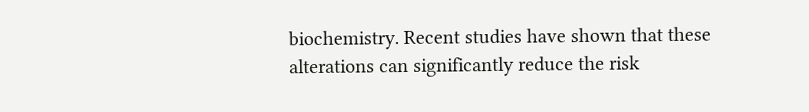biochemistry. Recent studies have shown that these alterations can significantly reduce the risk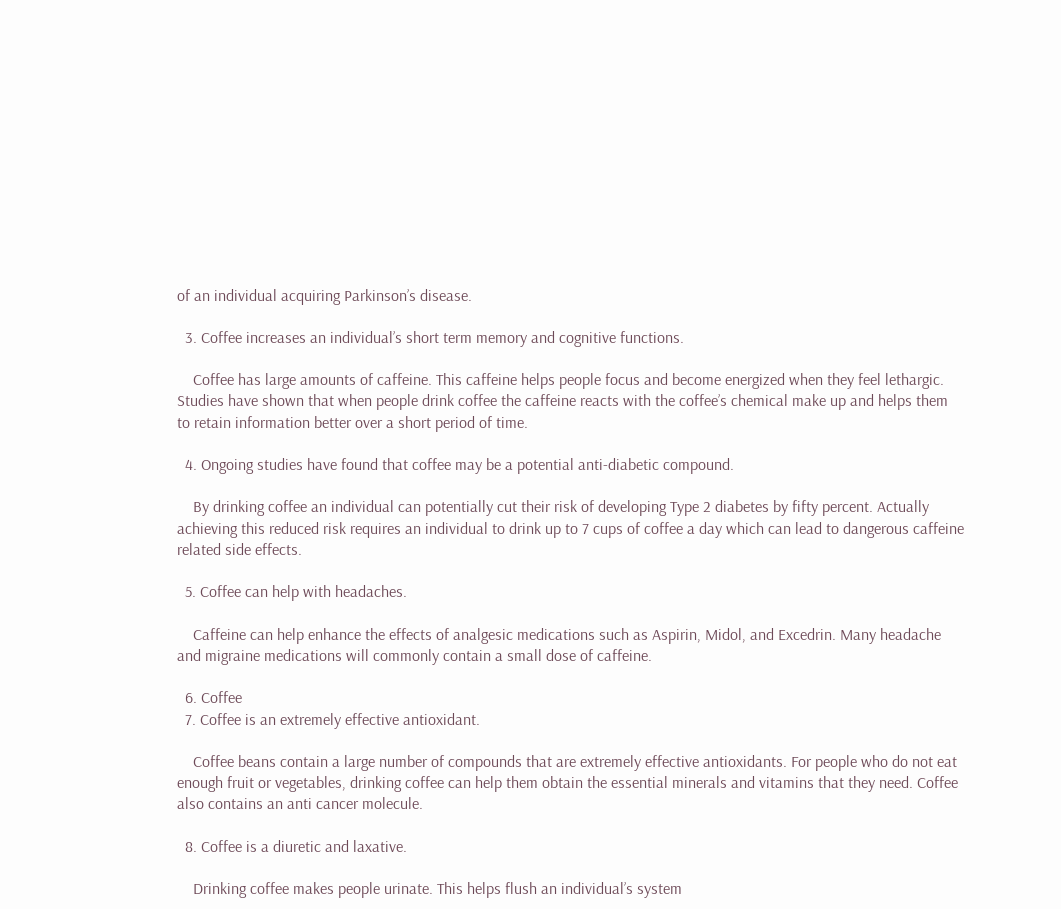of an individual acquiring Parkinson’s disease.

  3. Coffee increases an individual’s short term memory and cognitive functions.

    Coffee has large amounts of caffeine. This caffeine helps people focus and become energized when they feel lethargic. Studies have shown that when people drink coffee the caffeine reacts with the coffee’s chemical make up and helps them to retain information better over a short period of time.

  4. Ongoing studies have found that coffee may be a potential anti-diabetic compound.

    By drinking coffee an individual can potentially cut their risk of developing Type 2 diabetes by fifty percent. Actually achieving this reduced risk requires an individual to drink up to 7 cups of coffee a day which can lead to dangerous caffeine related side effects.

  5. Coffee can help with headaches.

    Caffeine can help enhance the effects of analgesic medications such as Aspirin, Midol, and Excedrin. Many headache and migraine medications will commonly contain a small dose of caffeine.

  6. Coffee
  7. Coffee is an extremely effective antioxidant.

    Coffee beans contain a large number of compounds that are extremely effective antioxidants. For people who do not eat enough fruit or vegetables, drinking coffee can help them obtain the essential minerals and vitamins that they need. Coffee also contains an anti cancer molecule.

  8. Coffee is a diuretic and laxative.

    Drinking coffee makes people urinate. This helps flush an individual’s system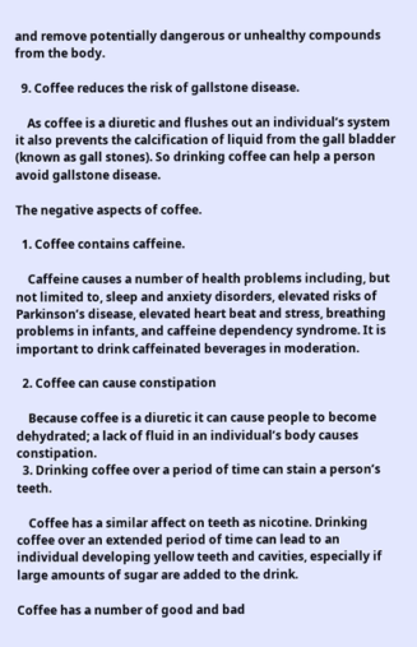and remove potentially dangerous or unhealthy compounds from the body.

  9. Coffee reduces the risk of gallstone disease.

    As coffee is a diuretic and flushes out an individual’s system it also prevents the calcification of liquid from the gall bladder (known as gall stones). So drinking coffee can help a person avoid gallstone disease.

The negative aspects of coffee.

  1. Coffee contains caffeine.

    Caffeine causes a number of health problems including, but not limited to, sleep and anxiety disorders, elevated risks of Parkinson’s disease, elevated heart beat and stress, breathing problems in infants, and caffeine dependency syndrome. It is important to drink caffeinated beverages in moderation.

  2. Coffee can cause constipation

    Because coffee is a diuretic it can cause people to become dehydrated; a lack of fluid in an individual’s body causes constipation.
  3. Drinking coffee over a period of time can stain a person’s teeth.

    Coffee has a similar affect on teeth as nicotine. Drinking coffee over an extended period of time can lead to an individual developing yellow teeth and cavities, especially if large amounts of sugar are added to the drink.

Coffee has a number of good and bad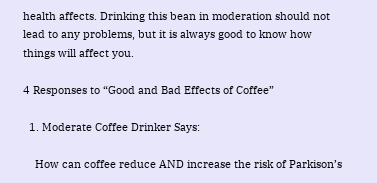health affects. Drinking this bean in moderation should not lead to any problems, but it is always good to know how things will affect you.

4 Responses to “Good and Bad Effects of Coffee”

  1. Moderate Coffee Drinker Says:

    How can coffee reduce AND increase the risk of Parkison’s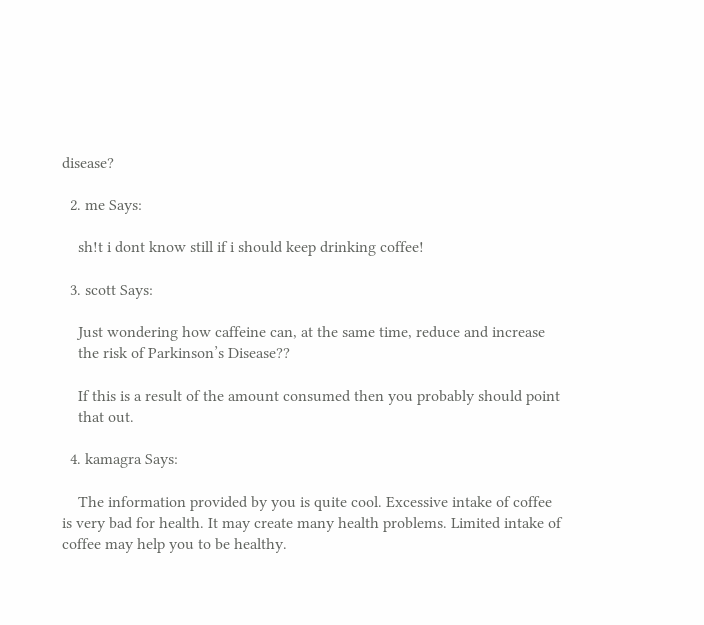disease?

  2. me Says:

    sh!t i dont know still if i should keep drinking coffee!

  3. scott Says:

    Just wondering how caffeine can, at the same time, reduce and increase
    the risk of Parkinson’s Disease??

    If this is a result of the amount consumed then you probably should point
    that out.

  4. kamagra Says:

    The information provided by you is quite cool. Excessive intake of coffee is very bad for health. It may create many health problems. Limited intake of coffee may help you to be healthy.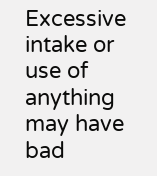Excessive intake or use of anything may have bad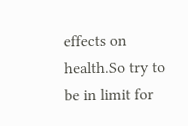effects on health.So try to be in limit for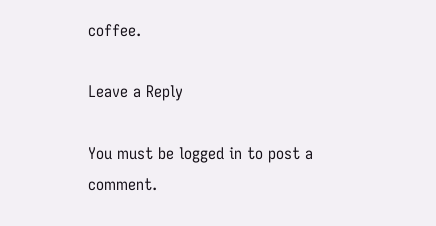coffee.

Leave a Reply

You must be logged in to post a comment.